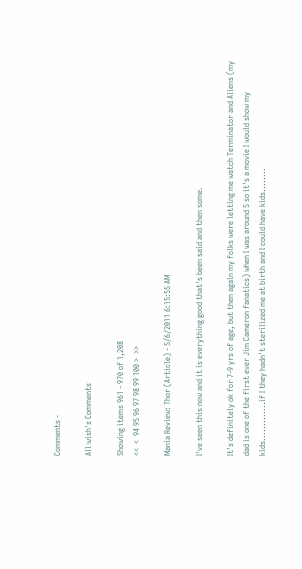Comments -

All wish's Comments

Showing items 961 - 970 of 1,208
<<  <  94 95 96 97 98 99 100 >  >>

Mania Review: Thor (Article) - 5/6/2011 6:15:55 AM

I've seen this now and it is everything good that's been said and then some.

It's definitely ok for 7-9 yrs of age, but then again my folks were letting me watch Terminator and Aliens (my dad is one of the first ever Jim Cameron fanatics) when I was around 5 so it's a movie I would show my kids.............if I they hadn't sterilized me at birth and I could have kids........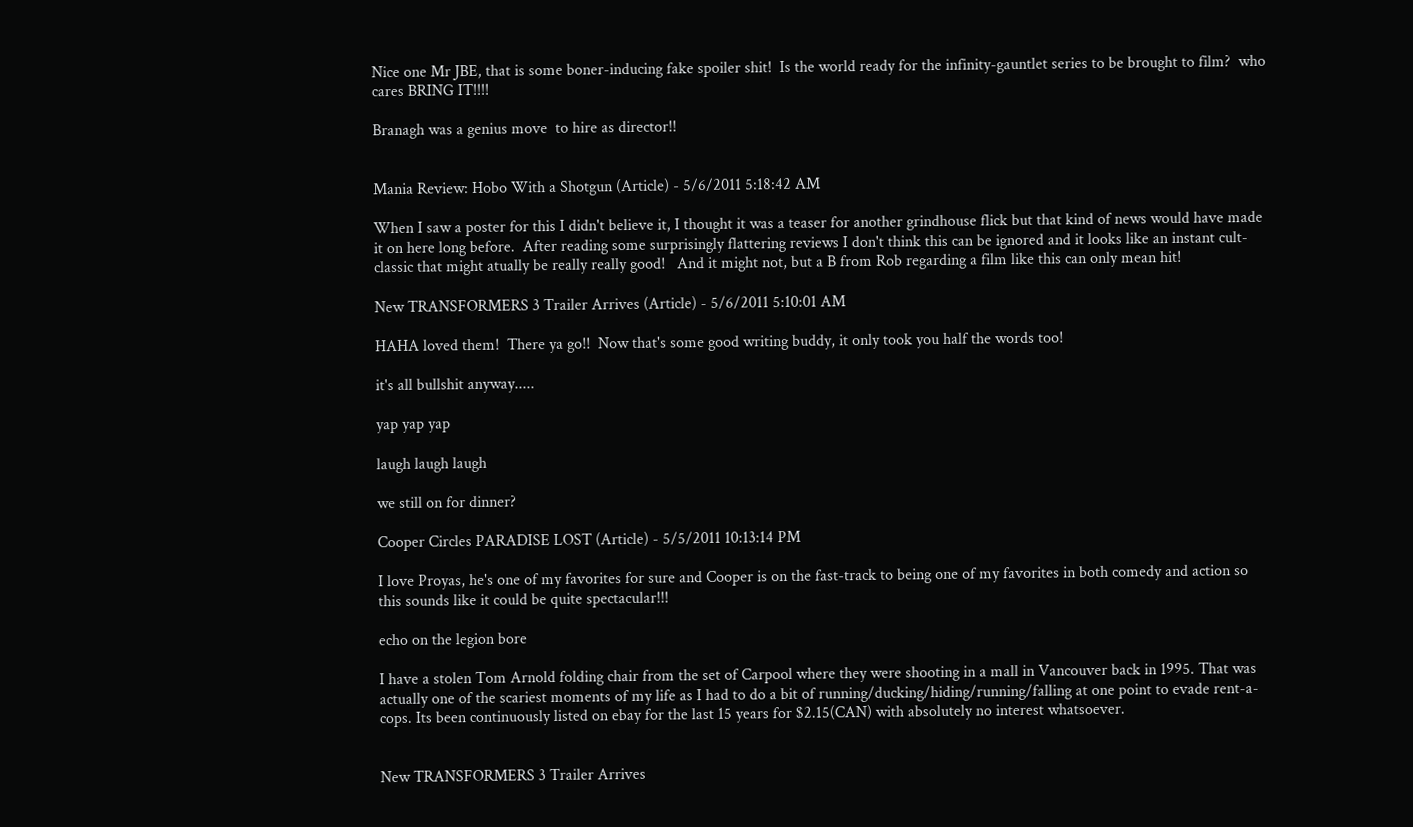Nice one Mr JBE, that is some boner-inducing fake spoiler shit!  Is the world ready for the infinity-gauntlet series to be brought to film?  who cares BRING IT!!!!

Branagh was a genius move  to hire as director!!


Mania Review: Hobo With a Shotgun (Article) - 5/6/2011 5:18:42 AM

When I saw a poster for this I didn't believe it, I thought it was a teaser for another grindhouse flick but that kind of news would have made it on here long before.  After reading some surprisingly flattering reviews I don't think this can be ignored and it looks like an instant cult-classic that might atually be really really good!   And it might not, but a B from Rob regarding a film like this can only mean hit!

New TRANSFORMERS 3 Trailer Arrives (Article) - 5/6/2011 5:10:01 AM

HAHA loved them!  There ya go!!  Now that's some good writing buddy, it only took you half the words too!

it's all bullshit anyway.....

yap yap yap

laugh laugh laugh

we still on for dinner?

Cooper Circles PARADISE LOST (Article) - 5/5/2011 10:13:14 PM

I love Proyas, he's one of my favorites for sure and Cooper is on the fast-track to being one of my favorites in both comedy and action so this sounds like it could be quite spectacular!!!

echo on the legion bore

I have a stolen Tom Arnold folding chair from the set of Carpool where they were shooting in a mall in Vancouver back in 1995. That was actually one of the scariest moments of my life as I had to do a bit of running/ducking/hiding/running/falling at one point to evade rent-a-cops. Its been continuously listed on ebay for the last 15 years for $2.15(CAN) with absolutely no interest whatsoever.


New TRANSFORMERS 3 Trailer Arrives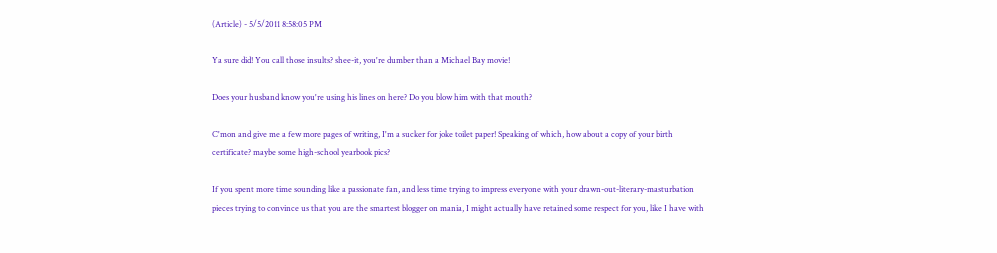(Article) - 5/5/2011 8:58:05 PM

Ya sure did! You call those insults? shee-it, you're dumber than a Michael Bay movie!

Does your husband know you're using his lines on here? Do you blow him with that mouth?

C'mon and give me a few more pages of writing, I'm a sucker for joke toilet paper! Speaking of which, how about a copy of your birth certificate? maybe some high-school yearbook pics?

If you spent more time sounding like a passionate fan, and less time trying to impress everyone with your drawn-out-literary-masturbation pieces trying to convince us that you are the smartest blogger on mania, I might actually have retained some respect for you, like I have with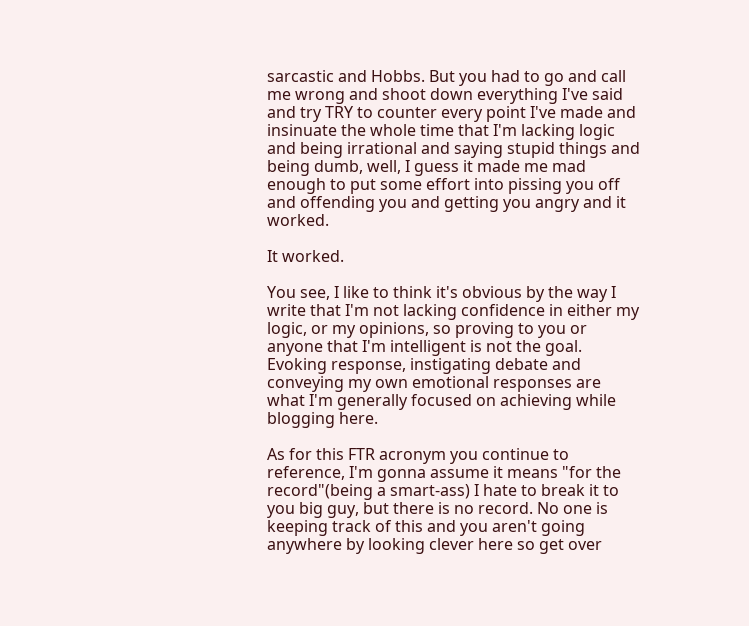sarcastic and Hobbs. But you had to go and call me wrong and shoot down everything I've said and try TRY to counter every point I've made and insinuate the whole time that I'm lacking logic and being irrational and saying stupid things and being dumb, well, I guess it made me mad enough to put some effort into pissing you off and offending you and getting you angry and it worked.

It worked.

You see, I like to think it's obvious by the way I write that I'm not lacking confidence in either my logic, or my opinions, so proving to you or anyone that I'm intelligent is not the goal. Evoking response, instigating debate and conveying my own emotional responses are what I'm generally focused on achieving while blogging here.

As for this FTR acronym you continue to reference, I'm gonna assume it means "for the record"(being a smart-ass) I hate to break it to you big guy, but there is no record. No one is keeping track of this and you aren't going anywhere by looking clever here so get over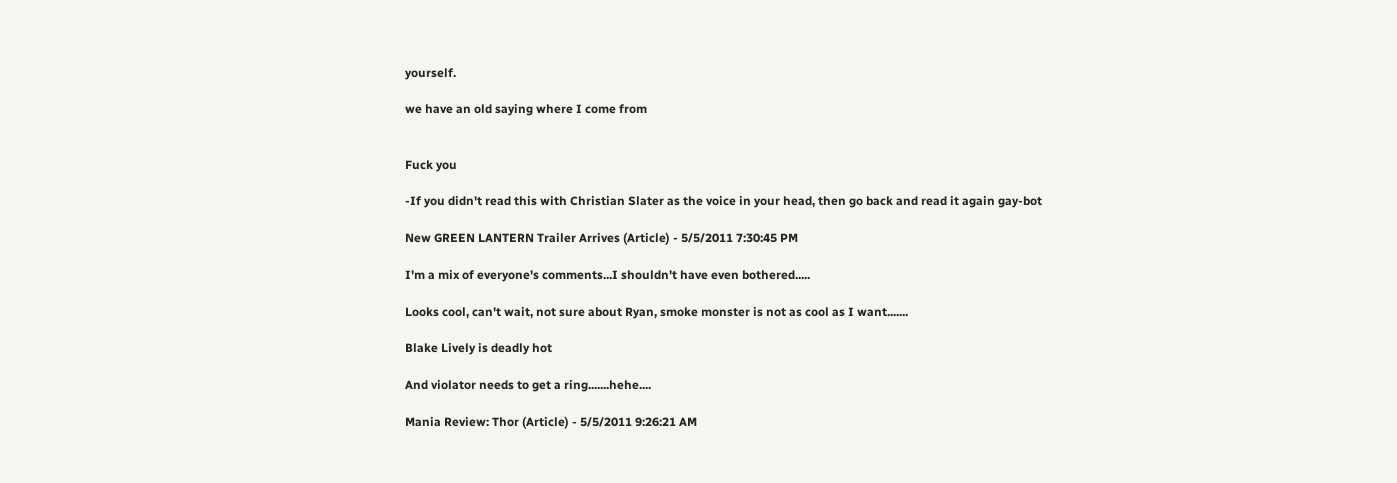yourself.

we have an old saying where I come from


Fuck you

-If you didn't read this with Christian Slater as the voice in your head, then go back and read it again gay-bot

New GREEN LANTERN Trailer Arrives (Article) - 5/5/2011 7:30:45 PM

I'm a mix of everyone's comments...I shouldn't have even bothered.....

Looks cool, can't wait, not sure about Ryan, smoke monster is not as cool as I want.......

Blake Lively is deadly hot

And violator needs to get a ring.......hehe....

Mania Review: Thor (Article) - 5/5/2011 9:26:21 AM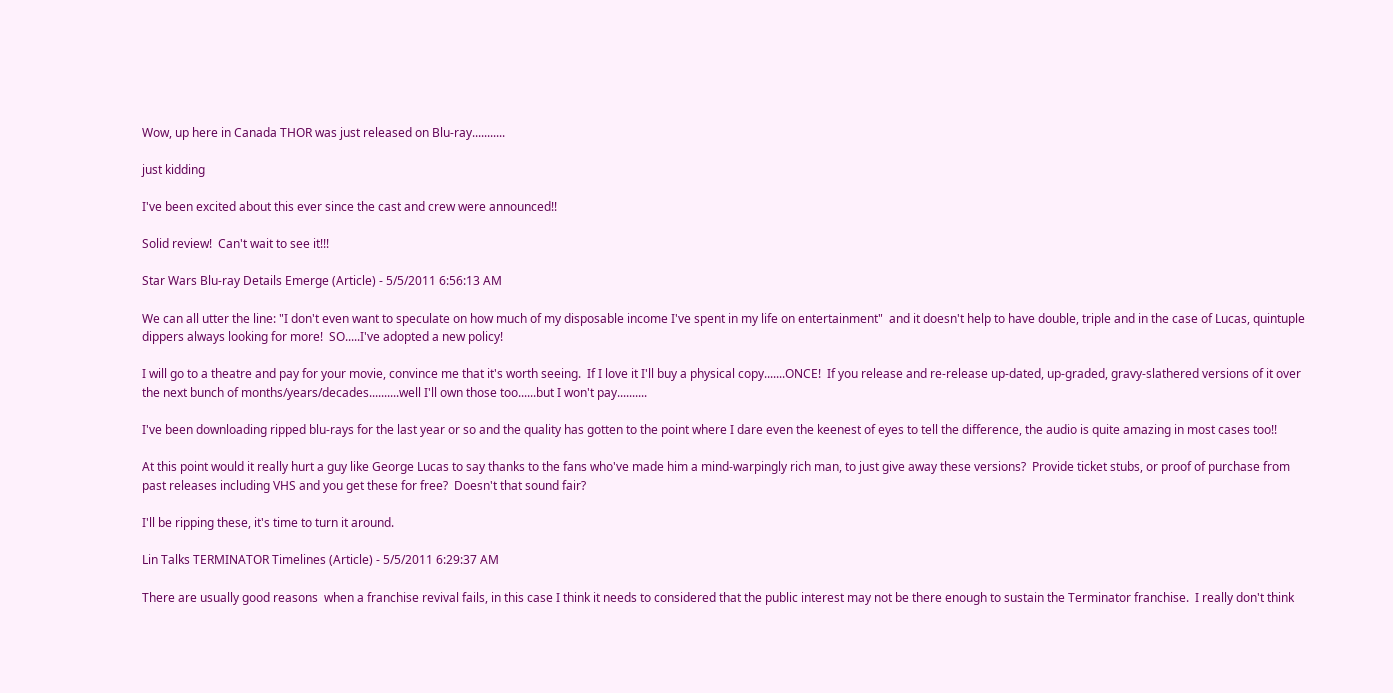Wow, up here in Canada THOR was just released on Blu-ray...........

just kidding

I've been excited about this ever since the cast and crew were announced!!

Solid review!  Can't wait to see it!!!

Star Wars Blu-ray Details Emerge (Article) - 5/5/2011 6:56:13 AM

We can all utter the line: "I don't even want to speculate on how much of my disposable income I've spent in my life on entertainment"  and it doesn't help to have double, triple and in the case of Lucas, quintuple dippers always looking for more!  SO.....I've adopted a new policy!

I will go to a theatre and pay for your movie, convince me that it's worth seeing.  If I love it I'll buy a physical copy.......ONCE!  If you release and re-release up-dated, up-graded, gravy-slathered versions of it over the next bunch of months/years/decades..........well I'll own those too......but I won't pay..........

I've been downloading ripped blu-rays for the last year or so and the quality has gotten to the point where I dare even the keenest of eyes to tell the difference, the audio is quite amazing in most cases too!!

At this point would it really hurt a guy like George Lucas to say thanks to the fans who've made him a mind-warpingly rich man, to just give away these versions?  Provide ticket stubs, or proof of purchase from past releases including VHS and you get these for free?  Doesn't that sound fair?

I'll be ripping these, it's time to turn it around.

Lin Talks TERMINATOR Timelines (Article) - 5/5/2011 6:29:37 AM

There are usually good reasons  when a franchise revival fails, in this case I think it needs to considered that the public interest may not be there enough to sustain the Terminator franchise.  I really don't think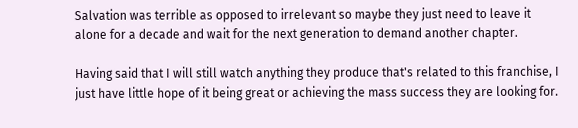Salvation was terrible as opposed to irrelevant so maybe they just need to leave it alone for a decade and wait for the next generation to demand another chapter.

Having said that I will still watch anything they produce that's related to this franchise, I just have little hope of it being great or achieving the mass success they are looking for.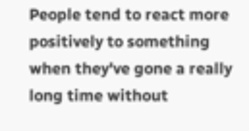People tend to react more positively to something when they've gone a really long time without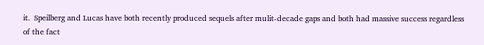it.  Speilberg and Lucas have both recently produced sequels after mulit-decade gaps and both had massive success regardless of the fact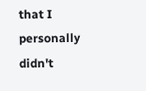that I personally didn't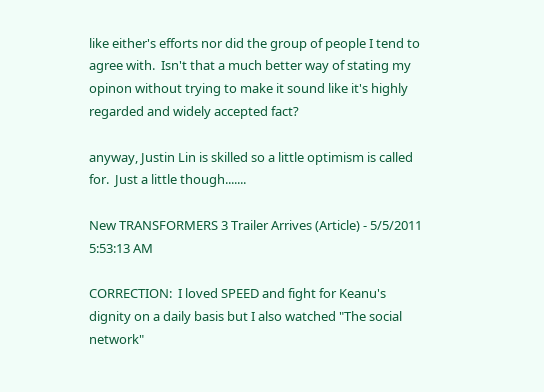like either's efforts nor did the group of people I tend to agree with.  Isn't that a much better way of stating my opinon without trying to make it sound like it's highly regarded and widely accepted fact?

anyway, Justin Lin is skilled so a little optimism is called for.  Just a little though.......

New TRANSFORMERS 3 Trailer Arrives (Article) - 5/5/2011 5:53:13 AM

CORRECTION:  I loved SPEED and fight for Keanu's dignity on a daily basis but I also watched "The social network"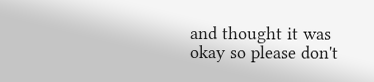and thought it was okay so please don't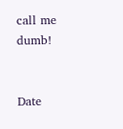call me dumb!


Date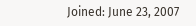Joined: June 23, 2007